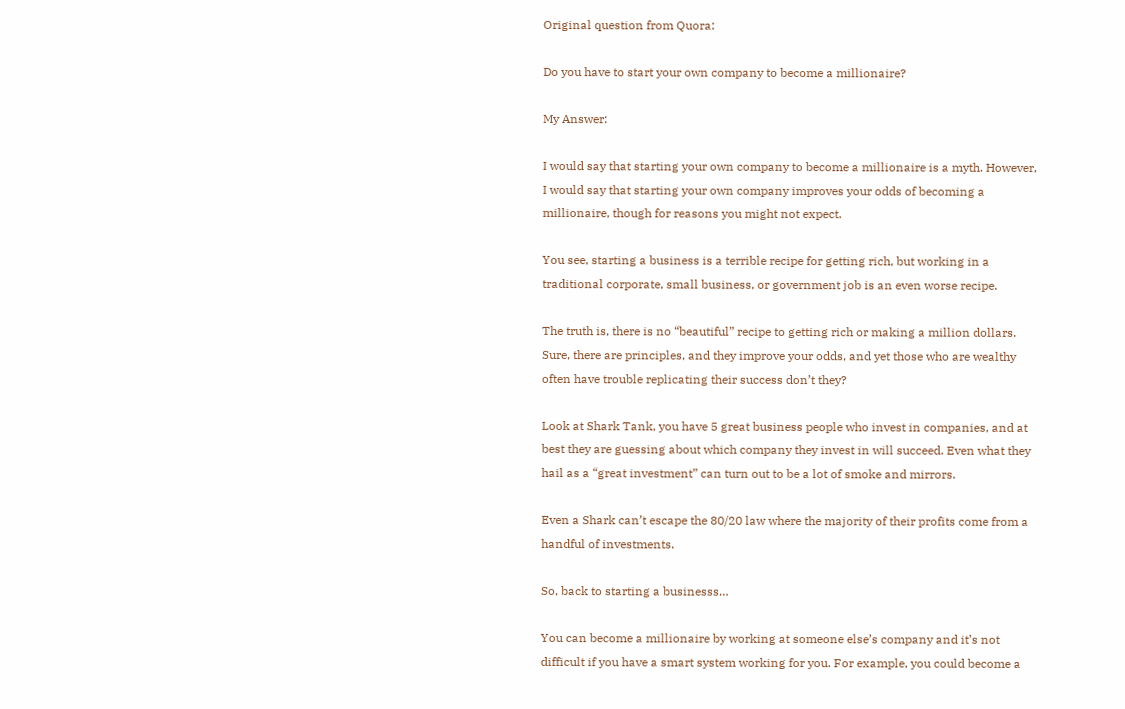Original question from Quora:

Do you have to start your own company to become a millionaire?

My Answer:

I would say that starting your own company to become a millionaire is a myth. However, I would say that starting your own company improves your odds of becoming a millionaire, though for reasons you might not expect.

You see, starting a business is a terrible recipe for getting rich, but working in a traditional corporate, small business, or government job is an even worse recipe.

The truth is, there is no “beautiful” recipe to getting rich or making a million dollars. Sure, there are principles, and they improve your odds, and yet those who are wealthy often have trouble replicating their success don’t they?

Look at Shark Tank, you have 5 great business people who invest in companies, and at best they are guessing about which company they invest in will succeed. Even what they hail as a “great investment” can turn out to be a lot of smoke and mirrors.

Even a Shark can’t escape the 80/20 law where the majority of their profits come from a handful of investments.

So, back to starting a businesss…

You can become a millionaire by working at someone else’s company and it’s not difficult if you have a smart system working for you. For example, you could become a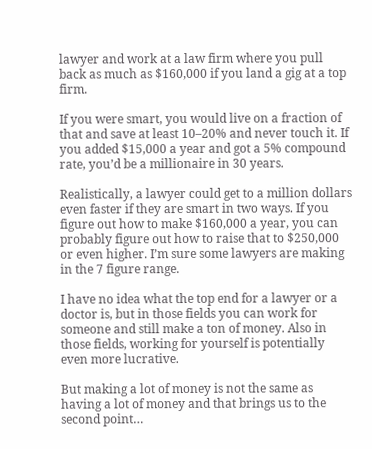lawyer and work at a law firm where you pull back as much as $160,000 if you land a gig at a top firm.

If you were smart, you would live on a fraction of that and save at least 10–20% and never touch it. If you added $15,000 a year and got a 5% compound rate, you’d be a millionaire in 30 years.

Realistically, a lawyer could get to a million dollars even faster if they are smart in two ways. If you figure out how to make $160,000 a year, you can probably figure out how to raise that to $250,000 or even higher. I’m sure some lawyers are making in the 7 figure range.

I have no idea what the top end for a lawyer or a doctor is, but in those fields you can work for someone and still make a ton of money. Also in those fields, working for yourself is potentially even more lucrative.

But making a lot of money is not the same as having a lot of money and that brings us to the second point…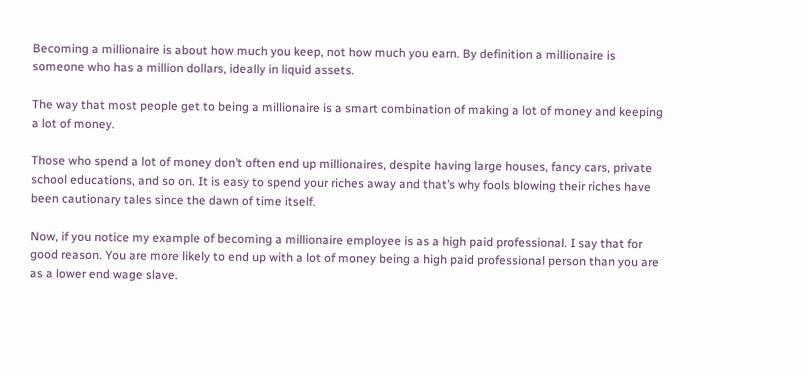Becoming a millionaire is about how much you keep, not how much you earn. By definition a millionaire is someone who has a million dollars, ideally in liquid assets.

The way that most people get to being a millionaire is a smart combination of making a lot of money and keeping a lot of money.

Those who spend a lot of money don’t often end up millionaires, despite having large houses, fancy cars, private school educations, and so on. It is easy to spend your riches away and that’s why fools blowing their riches have been cautionary tales since the dawn of time itself.

Now, if you notice my example of becoming a millionaire employee is as a high paid professional. I say that for good reason. You are more likely to end up with a lot of money being a high paid professional person than you are as a lower end wage slave.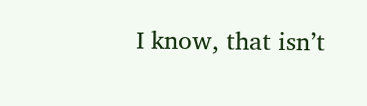I know, that isn’t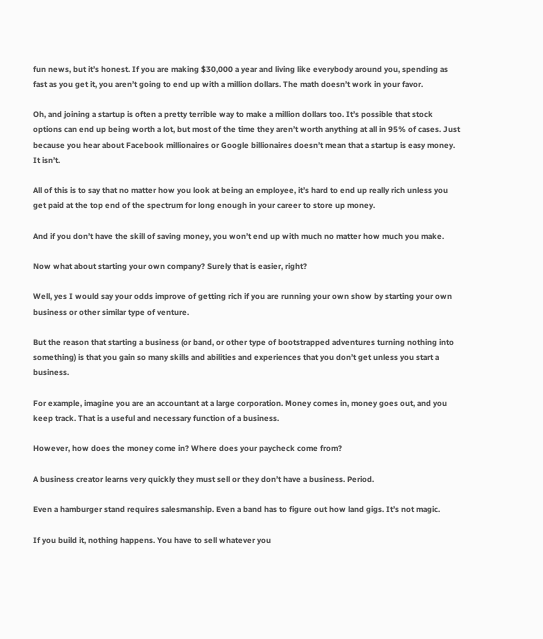fun news, but it’s honest. If you are making $30,000 a year and living like everybody around you, spending as fast as you get it, you aren’t going to end up with a million dollars. The math doesn’t work in your favor.

Oh, and joining a startup is often a pretty terrible way to make a million dollars too. It’s possible that stock options can end up being worth a lot, but most of the time they aren’t worth anything at all in 95% of cases. Just because you hear about Facebook millionaires or Google billionaires doesn’t mean that a startup is easy money. It isn’t.

All of this is to say that no matter how you look at being an employee, it’s hard to end up really rich unless you get paid at the top end of the spectrum for long enough in your career to store up money.

And if you don’t have the skill of saving money, you won’t end up with much no matter how much you make.

Now what about starting your own company? Surely that is easier, right?

Well, yes I would say your odds improve of getting rich if you are running your own show by starting your own business or other similar type of venture.

But the reason that starting a business (or band, or other type of bootstrapped adventures turning nothing into something) is that you gain so many skills and abilities and experiences that you don’t get unless you start a business.

For example, imagine you are an accountant at a large corporation. Money comes in, money goes out, and you keep track. That is a useful and necessary function of a business.

However, how does the money come in? Where does your paycheck come from?

A business creator learns very quickly they must sell or they don’t have a business. Period.

Even a hamburger stand requires salesmanship. Even a band has to figure out how land gigs. It’s not magic.

If you build it, nothing happens. You have to sell whatever you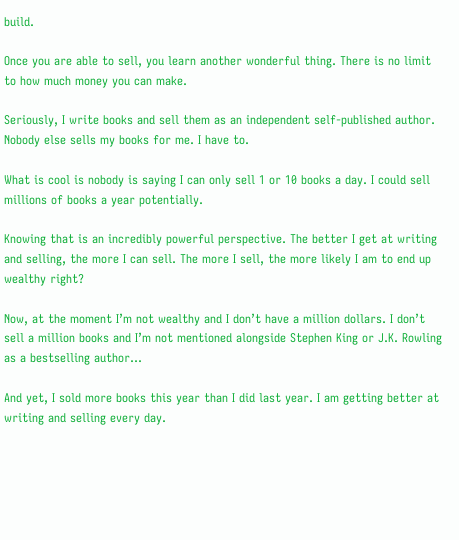build.

Once you are able to sell, you learn another wonderful thing. There is no limit to how much money you can make.

Seriously, I write books and sell them as an independent self-published author. Nobody else sells my books for me. I have to.

What is cool is nobody is saying I can only sell 1 or 10 books a day. I could sell millions of books a year potentially.

Knowing that is an incredibly powerful perspective. The better I get at writing and selling, the more I can sell. The more I sell, the more likely I am to end up wealthy right?

Now, at the moment I’m not wealthy and I don’t have a million dollars. I don’t sell a million books and I’m not mentioned alongside Stephen King or J.K. Rowling as a bestselling author…

And yet, I sold more books this year than I did last year. I am getting better at writing and selling every day.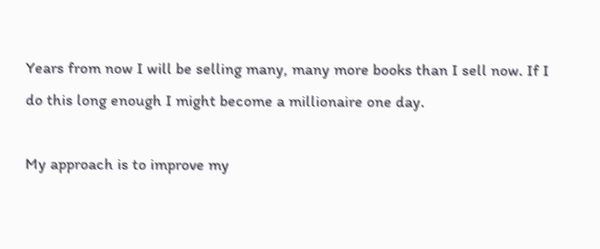Years from now I will be selling many, many more books than I sell now. If I do this long enough I might become a millionaire one day.

My approach is to improve my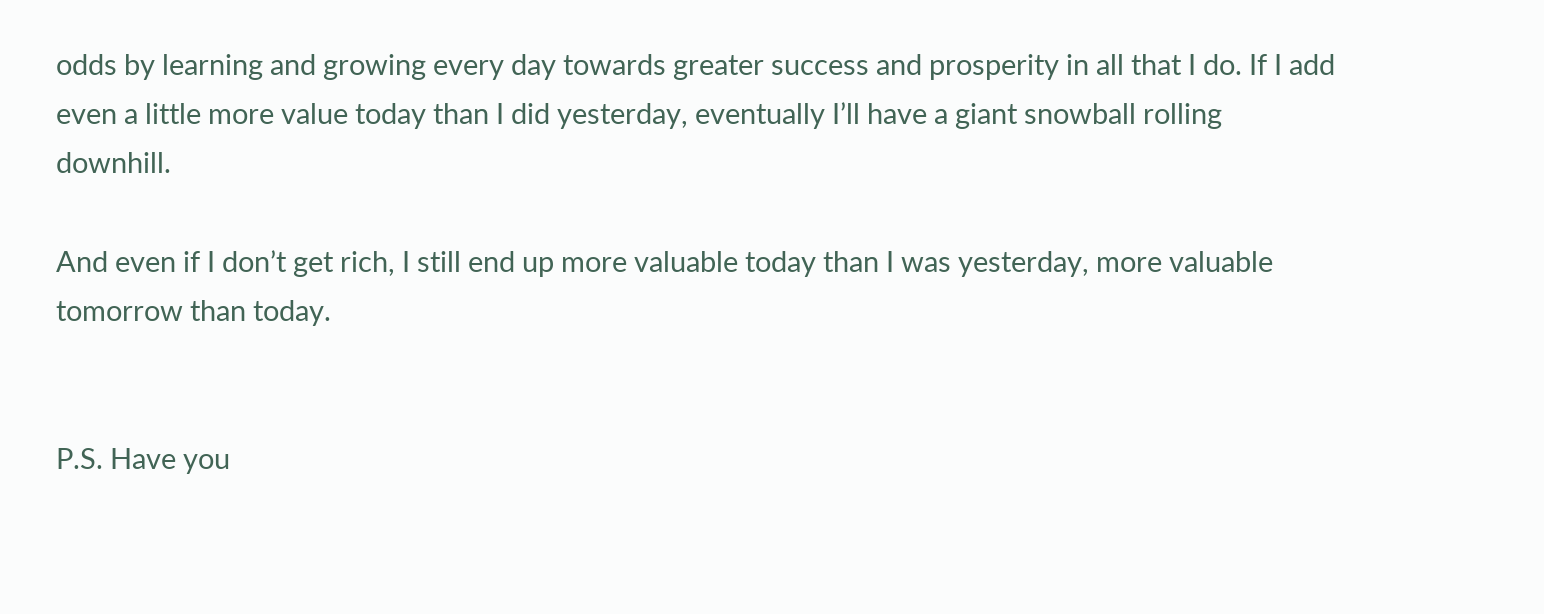odds by learning and growing every day towards greater success and prosperity in all that I do. If I add even a little more value today than I did yesterday, eventually I’ll have a giant snowball rolling downhill.

And even if I don’t get rich, I still end up more valuable today than I was yesterday, more valuable tomorrow than today.


P.S. Have you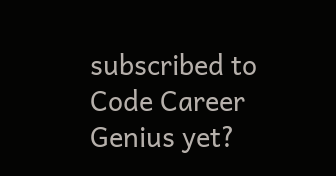subscribed to Code Career Genius yet?